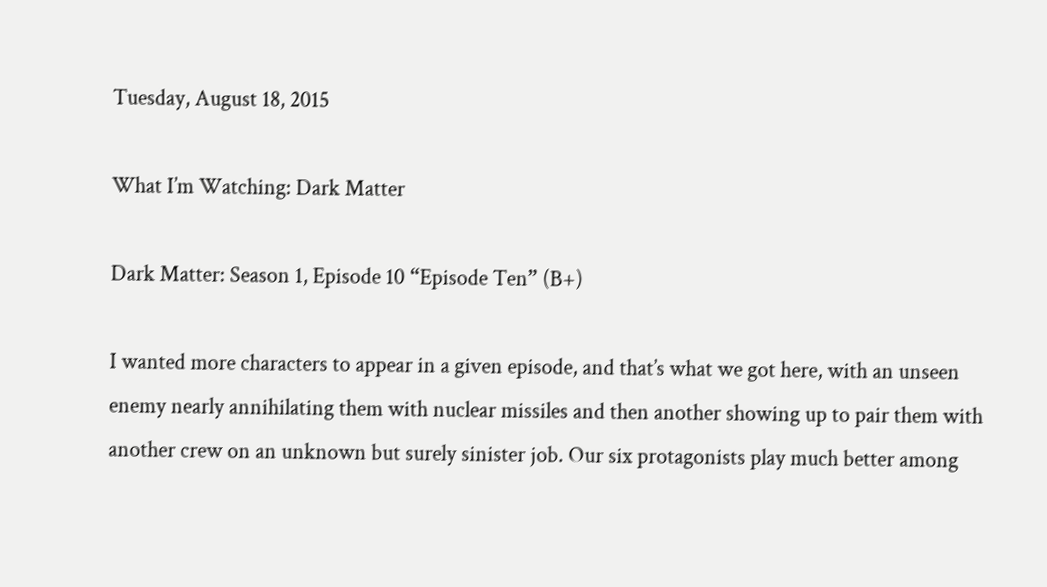Tuesday, August 18, 2015

What I’m Watching: Dark Matter

Dark Matter: Season 1, Episode 10 “Episode Ten” (B+)

I wanted more characters to appear in a given episode, and that’s what we got here, with an unseen enemy nearly annihilating them with nuclear missiles and then another showing up to pair them with another crew on an unknown but surely sinister job. Our six protagonists play much better among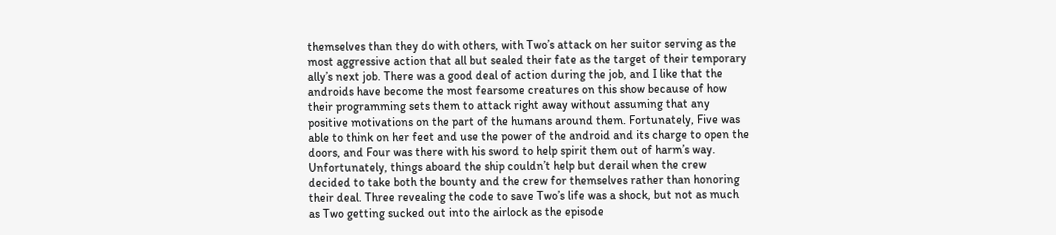themselves than they do with others, with Two’s attack on her suitor serving as the most aggressive action that all but sealed their fate as the target of their temporary ally’s next job. There was a good deal of action during the job, and I like that the androids have become the most fearsome creatures on this show because of how their programming sets them to attack right away without assuming that any positive motivations on the part of the humans around them. Fortunately, Five was able to think on her feet and use the power of the android and its charge to open the doors, and Four was there with his sword to help spirit them out of harm’s way. Unfortunately, things aboard the ship couldn’t help but derail when the crew decided to take both the bounty and the crew for themselves rather than honoring their deal. Three revealing the code to save Two’s life was a shock, but not as much as Two getting sucked out into the airlock as the episode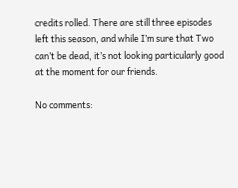credits rolled. There are still three episodes left this season, and while I’m sure that Two can’t be dead, it’s not looking particularly good at the moment for our friends.

No comments: